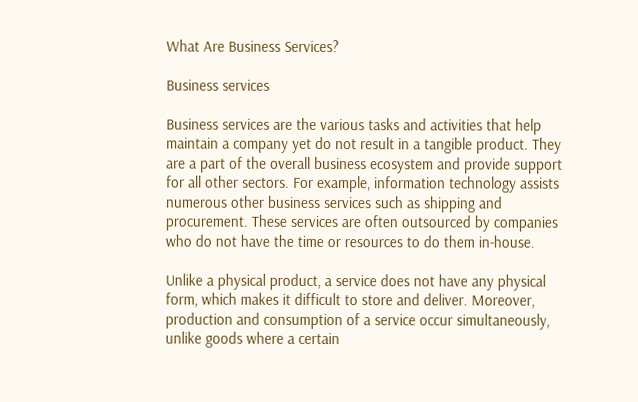What Are Business Services?

Business services

Business services are the various tasks and activities that help maintain a company yet do not result in a tangible product. They are a part of the overall business ecosystem and provide support for all other sectors. For example, information technology assists numerous other business services such as shipping and procurement. These services are often outsourced by companies who do not have the time or resources to do them in-house.

Unlike a physical product, a service does not have any physical form, which makes it difficult to store and deliver. Moreover, production and consumption of a service occur simultaneously, unlike goods where a certain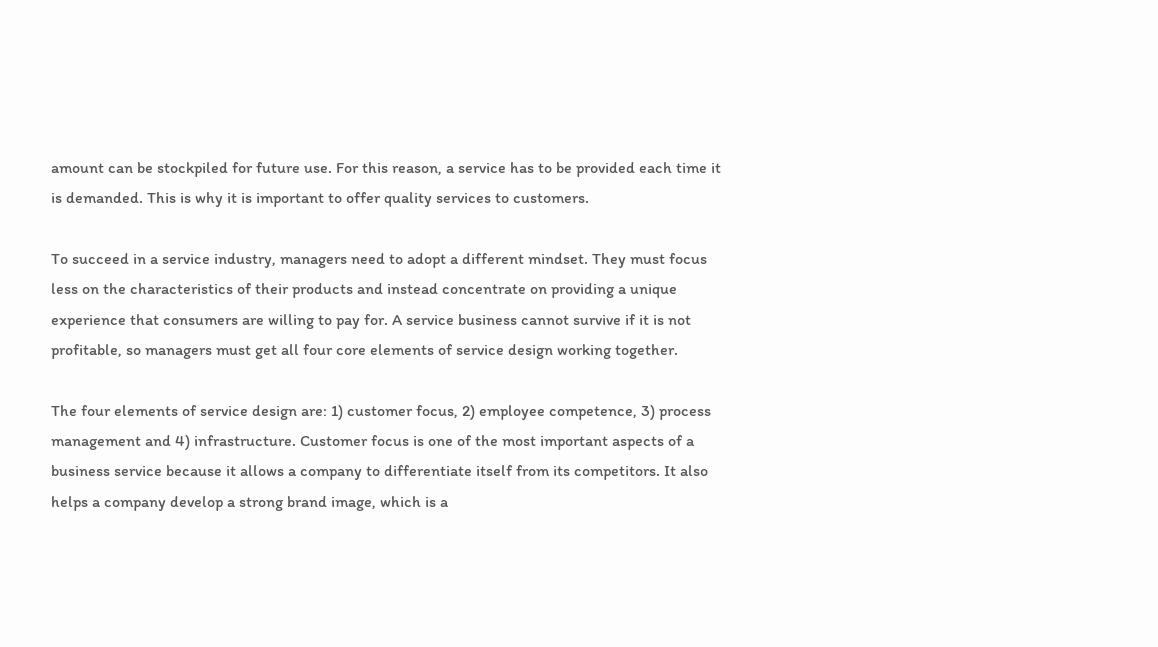amount can be stockpiled for future use. For this reason, a service has to be provided each time it is demanded. This is why it is important to offer quality services to customers.

To succeed in a service industry, managers need to adopt a different mindset. They must focus less on the characteristics of their products and instead concentrate on providing a unique experience that consumers are willing to pay for. A service business cannot survive if it is not profitable, so managers must get all four core elements of service design working together.

The four elements of service design are: 1) customer focus, 2) employee competence, 3) process management and 4) infrastructure. Customer focus is one of the most important aspects of a business service because it allows a company to differentiate itself from its competitors. It also helps a company develop a strong brand image, which is a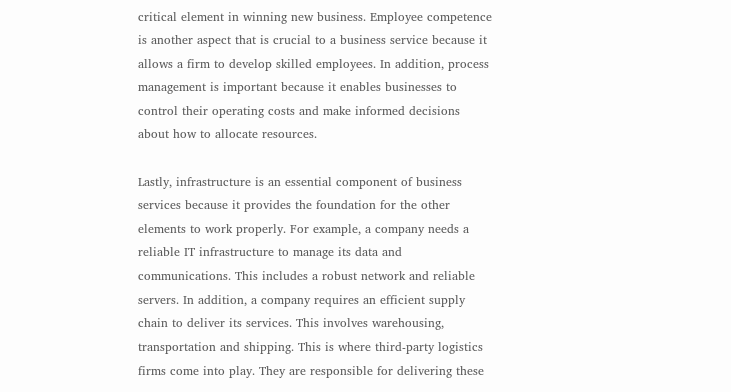critical element in winning new business. Employee competence is another aspect that is crucial to a business service because it allows a firm to develop skilled employees. In addition, process management is important because it enables businesses to control their operating costs and make informed decisions about how to allocate resources.

Lastly, infrastructure is an essential component of business services because it provides the foundation for the other elements to work properly. For example, a company needs a reliable IT infrastructure to manage its data and communications. This includes a robust network and reliable servers. In addition, a company requires an efficient supply chain to deliver its services. This involves warehousing, transportation and shipping. This is where third-party logistics firms come into play. They are responsible for delivering these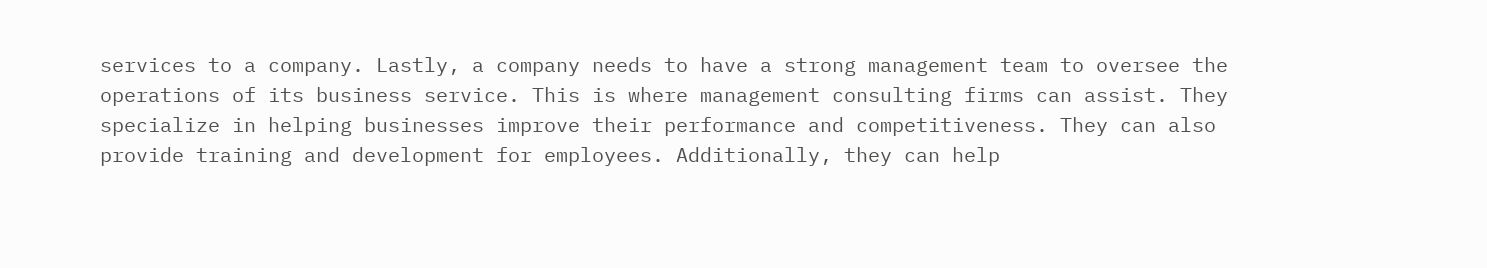services to a company. Lastly, a company needs to have a strong management team to oversee the operations of its business service. This is where management consulting firms can assist. They specialize in helping businesses improve their performance and competitiveness. They can also provide training and development for employees. Additionally, they can help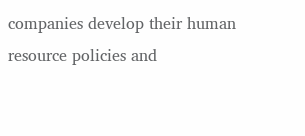companies develop their human resource policies and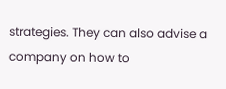strategies. They can also advise a company on how to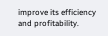improve its efficiency and profitability.